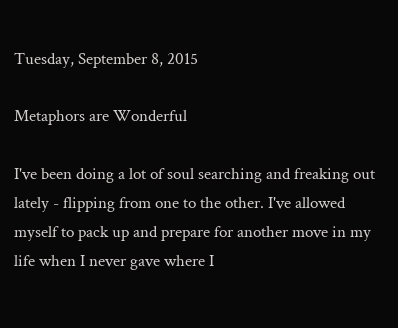Tuesday, September 8, 2015

Metaphors are Wonderful

I've been doing a lot of soul searching and freaking out lately - flipping from one to the other. I've allowed myself to pack up and prepare for another move in my life when I never gave where I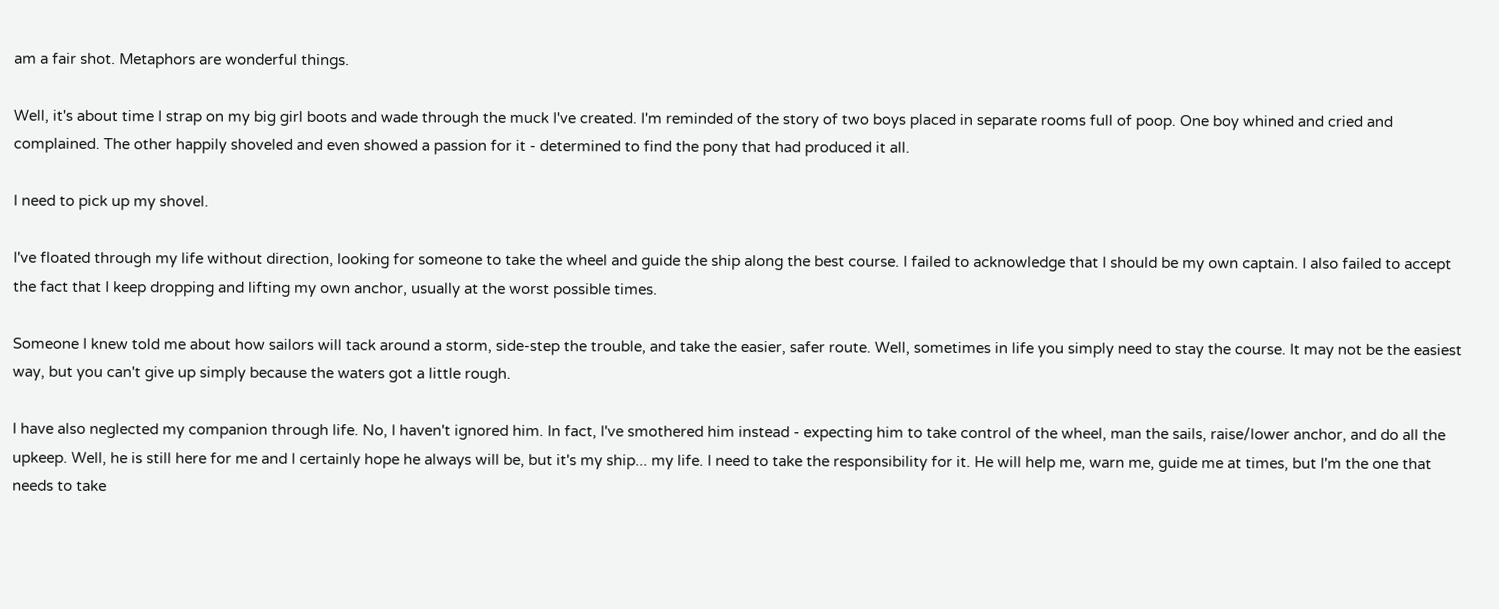am a fair shot. Metaphors are wonderful things.

Well, it's about time I strap on my big girl boots and wade through the muck I've created. I'm reminded of the story of two boys placed in separate rooms full of poop. One boy whined and cried and complained. The other happily shoveled and even showed a passion for it - determined to find the pony that had produced it all.

I need to pick up my shovel.

I've floated through my life without direction, looking for someone to take the wheel and guide the ship along the best course. I failed to acknowledge that I should be my own captain. I also failed to accept the fact that I keep dropping and lifting my own anchor, usually at the worst possible times.

Someone I knew told me about how sailors will tack around a storm, side-step the trouble, and take the easier, safer route. Well, sometimes in life you simply need to stay the course. It may not be the easiest way, but you can't give up simply because the waters got a little rough.

I have also neglected my companion through life. No, I haven't ignored him. In fact, I've smothered him instead - expecting him to take control of the wheel, man the sails, raise/lower anchor, and do all the upkeep. Well, he is still here for me and I certainly hope he always will be, but it's my ship... my life. I need to take the responsibility for it. He will help me, warn me, guide me at times, but I'm the one that needs to take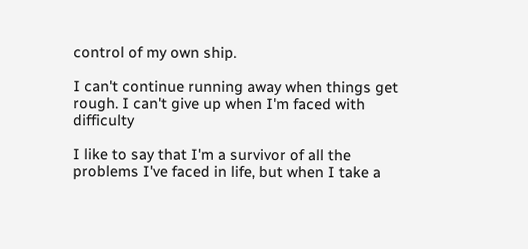control of my own ship.

I can't continue running away when things get rough. I can't give up when I'm faced with difficulty

I like to say that I'm a survivor of all the problems I've faced in life, but when I take a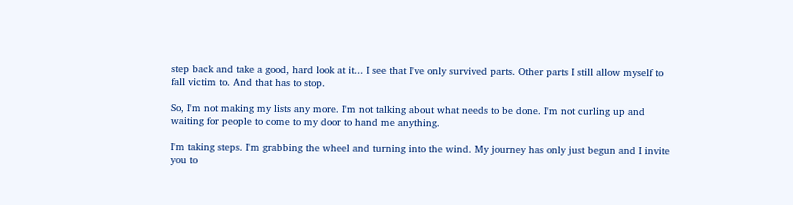step back and take a good, hard look at it... I see that I've only survived parts. Other parts I still allow myself to fall victim to. And that has to stop.

So, I'm not making my lists any more. I'm not talking about what needs to be done. I'm not curling up and waiting for people to come to my door to hand me anything.

I'm taking steps. I'm grabbing the wheel and turning into the wind. My journey has only just begun and I invite you to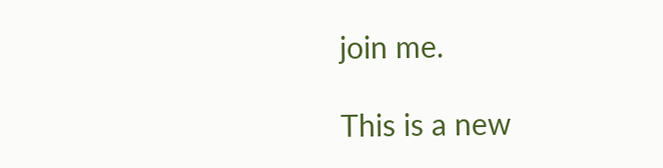join me.

This is a new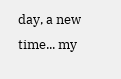day, a new time... my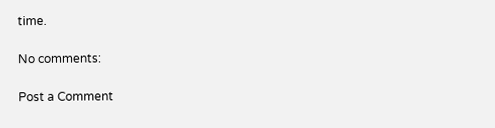time.

No comments:

Post a Comment